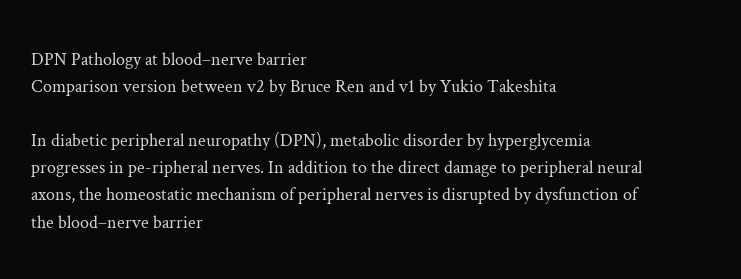DPN Pathology at blood–nerve barrier
Comparison version between v2 by Bruce Ren and v1 by Yukio Takeshita

In diabetic peripheral neuropathy (DPN), metabolic disorder by hyperglycemia progresses in pe-ripheral nerves. In addition to the direct damage to peripheral neural axons, the homeostatic mechanism of peripheral nerves is disrupted by dysfunction of the blood–nerve barrier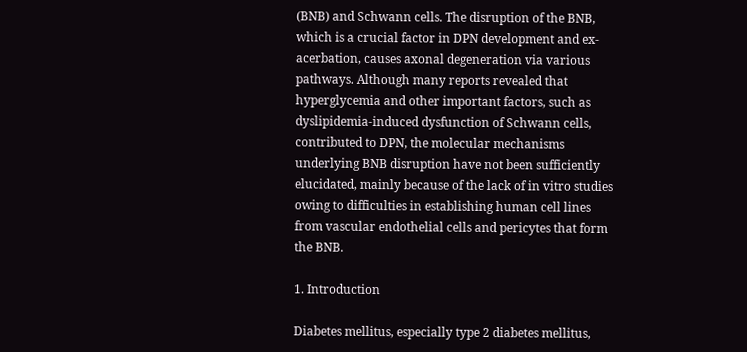(BNB) and Schwann cells. The disruption of the BNB, which is a crucial factor in DPN development and ex-acerbation, causes axonal degeneration via various pathways. Although many reports revealed that hyperglycemia and other important factors, such as dyslipidemia-induced dysfunction of Schwann cells, contributed to DPN, the molecular mechanisms underlying BNB disruption have not been sufficiently elucidated, mainly because of the lack of in vitro studies owing to difficulties in establishing human cell lines from vascular endothelial cells and pericytes that form the BNB.

1. Introduction

Diabetes mellitus, especially type 2 diabetes mellitus,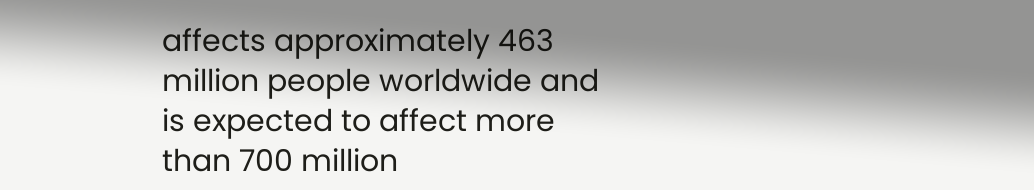affects approximately 463 million people worldwide and is expected to affect more than 700 million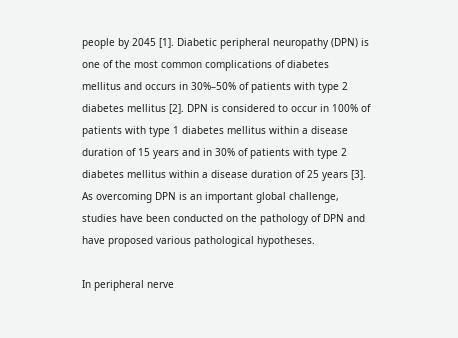people by 2045 [1]. Diabetic peripheral neuropathy (DPN) is one of the most common complications of diabetes mellitus and occurs in 30%–50% of patients with type 2 diabetes mellitus [2]. DPN is considered to occur in 100% of patients with type 1 diabetes mellitus within a disease duration of 15 years and in 30% of patients with type 2 diabetes mellitus within a disease duration of 25 years [3]. As overcoming DPN is an important global challenge, studies have been conducted on the pathology of DPN and have proposed various pathological hypotheses.

In peripheral nerve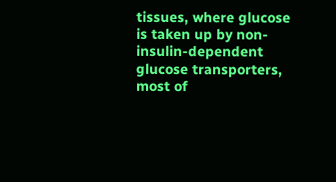tissues, where glucose is taken up by non-insulin-dependent glucose transporters, most of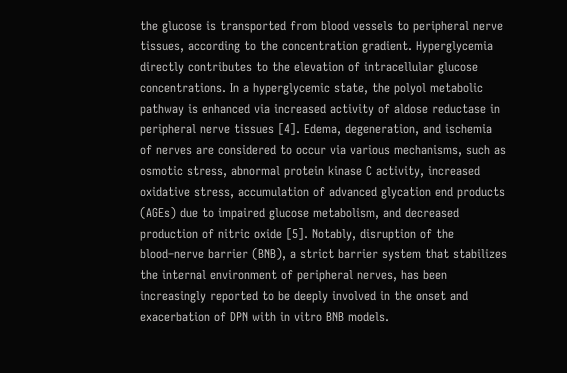the glucose is transported from blood vessels to peripheral nerve tissues, according to the concentration gradient. Hyperglycemia directly contributes to the elevation of intracellular glucose concentrations. In a hyperglycemic state, the polyol metabolic pathway is enhanced via increased activity of aldose reductase in peripheral nerve tissues [4]. Edema, degeneration, and ischemia of nerves are considered to occur via various mechanisms, such as osmotic stress, abnormal protein kinase C activity, increased oxidative stress, accumulation of advanced glycation end products (AGEs) due to impaired glucose metabolism, and decreased production of nitric oxide [5]. Notably, disruption of the blood–nerve barrier (BNB), a strict barrier system that stabilizes the internal environment of peripheral nerves, has been increasingly reported to be deeply involved in the onset and exacerbation of DPN with in vitro BNB models.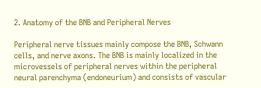2. Anatomy of the BNB and Peripheral Nerves

Peripheral nerve tissues mainly compose the BNB, Schwann cells, and nerve axons. The BNB is mainly localized in the microvessels of peripheral nerves within the peripheral neural parenchyma (endoneurium) and consists of vascular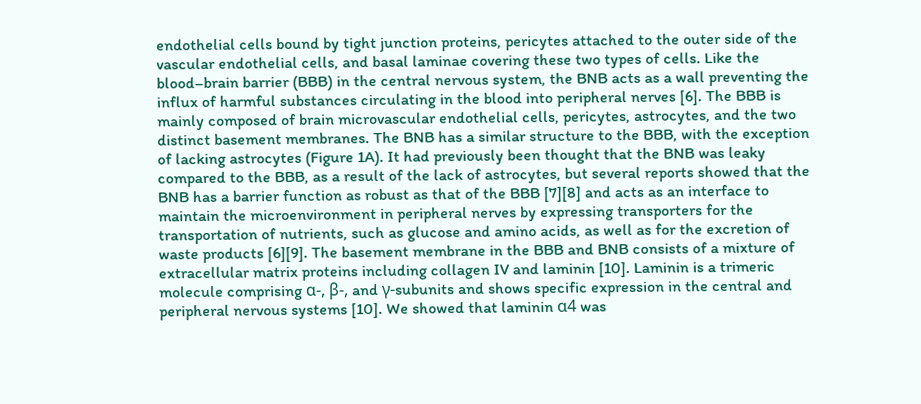endothelial cells bound by tight junction proteins, pericytes attached to the outer side of the vascular endothelial cells, and basal laminae covering these two types of cells. Like the blood–brain barrier (BBB) in the central nervous system, the BNB acts as a wall preventing the influx of harmful substances circulating in the blood into peripheral nerves [6]. The BBB is mainly composed of brain microvascular endothelial cells, pericytes, astrocytes, and the two distinct basement membranes. The BNB has a similar structure to the BBB, with the exception of lacking astrocytes (Figure 1A). It had previously been thought that the BNB was leaky compared to the BBB, as a result of the lack of astrocytes, but several reports showed that the BNB has a barrier function as robust as that of the BBB [7][8] and acts as an interface to maintain the microenvironment in peripheral nerves by expressing transporters for the transportation of nutrients, such as glucose and amino acids, as well as for the excretion of waste products [6][9]. The basement membrane in the BBB and BNB consists of a mixture of extracellular matrix proteins including collagen IV and laminin [10]. Laminin is a trimeric molecule comprising α-, β-, and γ-subunits and shows specific expression in the central and peripheral nervous systems [10]. We showed that laminin α4 was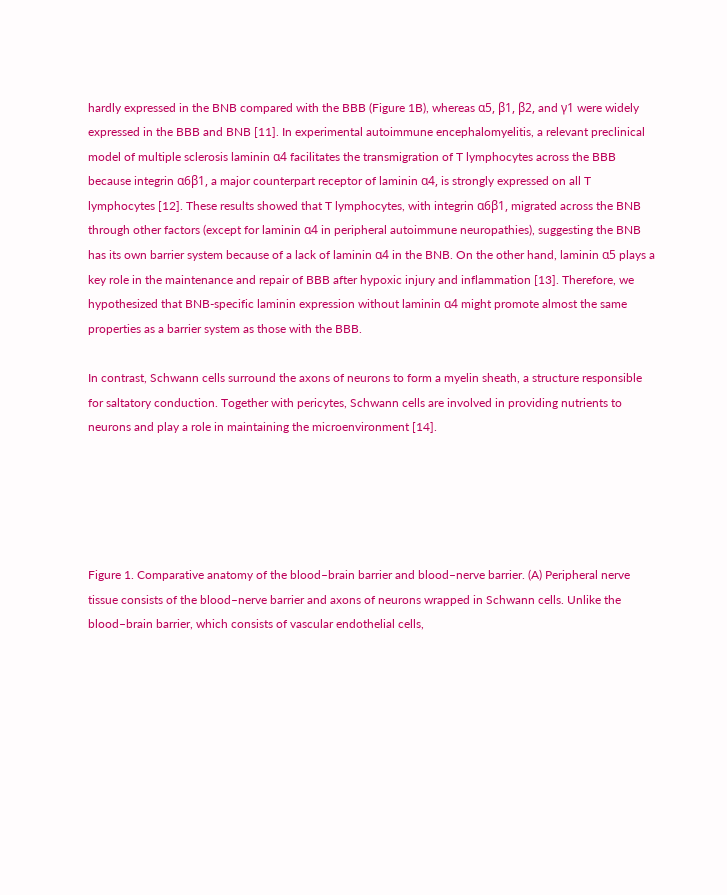hardly expressed in the BNB compared with the BBB (Figure 1B), whereas α5, β1, β2, and γ1 were widely expressed in the BBB and BNB [11]. In experimental autoimmune encephalomyelitis, a relevant preclinical model of multiple sclerosis laminin α4 facilitates the transmigration of T lymphocytes across the BBB because integrin α6β1, a major counterpart receptor of laminin α4, is strongly expressed on all T lymphocytes [12]. These results showed that T lymphocytes, with integrin α6β1, migrated across the BNB through other factors (except for laminin α4 in peripheral autoimmune neuropathies), suggesting the BNB has its own barrier system because of a lack of laminin α4 in the BNB. On the other hand, laminin α5 plays a key role in the maintenance and repair of BBB after hypoxic injury and inflammation [13]. Therefore, we hypothesized that BNB-specific laminin expression without laminin α4 might promote almost the same properties as a barrier system as those with the BBB.

In contrast, Schwann cells surround the axons of neurons to form a myelin sheath, a structure responsible for saltatory conduction. Together with pericytes, Schwann cells are involved in providing nutrients to neurons and play a role in maintaining the microenvironment [14].





Figure 1. Comparative anatomy of the blood–brain barrier and blood–nerve barrier. (A) Peripheral nerve tissue consists of the blood–nerve barrier and axons of neurons wrapped in Schwann cells. Unlike the blood–brain barrier, which consists of vascular endothelial cells,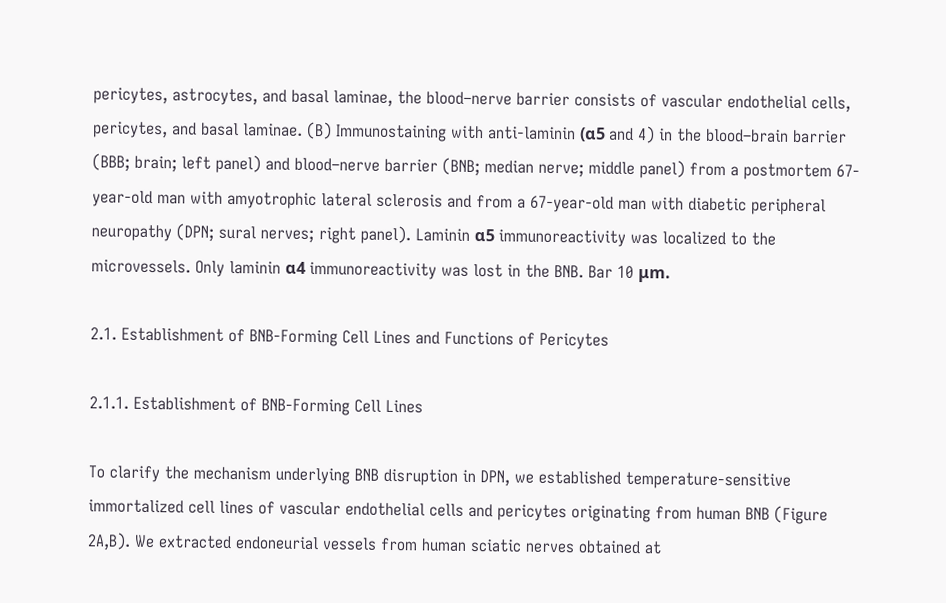pericytes, astrocytes, and basal laminae, the blood–nerve barrier consists of vascular endothelial cells, pericytes, and basal laminae. (B) Immunostaining with anti-laminin (α5 and 4) in the blood–brain barrier (BBB; brain; left panel) and blood–nerve barrier (BNB; median nerve; middle panel) from a postmortem 67-year-old man with amyotrophic lateral sclerosis and from a 67-year-old man with diabetic peripheral neuropathy (DPN; sural nerves; right panel). Laminin α5 immunoreactivity was localized to the microvessels. Only laminin α4 immunoreactivity was lost in the BNB. Bar 10 μm.

2.1. Establishment of BNB-Forming Cell Lines and Functions of Pericytes

2.1.1. Establishment of BNB-Forming Cell Lines

To clarify the mechanism underlying BNB disruption in DPN, we established temperature-sensitive immortalized cell lines of vascular endothelial cells and pericytes originating from human BNB (Figure 2A,B). We extracted endoneurial vessels from human sciatic nerves obtained at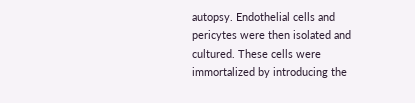autopsy. Endothelial cells and pericytes were then isolated and cultured. These cells were immortalized by introducing the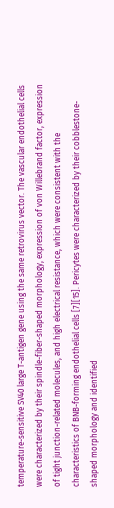temperature-sensitive SV40 large T-antigen gene using the same retrovirus vector. The vascular endothelial cells were characterized by their spindle-fiber-shaped morphology, expression of von Willebrand factor, expression of tight junction-related molecules, and high electrical resistance, which were consistent with the characteristics of BNB-forming endothelial cells [7][15]. Pericytes were characterized by their cobblestone-shaped morphology and identified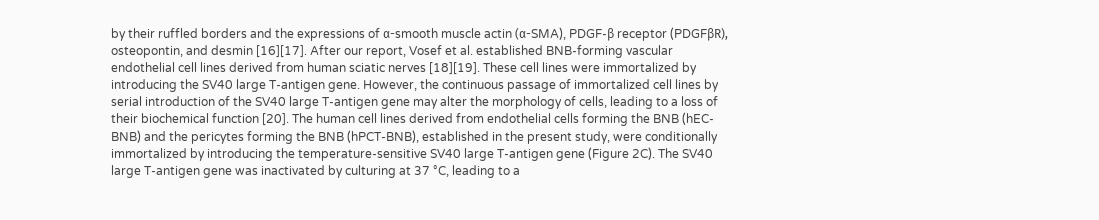by their ruffled borders and the expressions of α-smooth muscle actin (α-SMA), PDGF-β receptor (PDGFβR), osteopontin, and desmin [16][17]. After our report, Vosef et al. established BNB-forming vascular endothelial cell lines derived from human sciatic nerves [18][19]. These cell lines were immortalized by introducing the SV40 large T-antigen gene. However, the continuous passage of immortalized cell lines by serial introduction of the SV40 large T-antigen gene may alter the morphology of cells, leading to a loss of their biochemical function [20]. The human cell lines derived from endothelial cells forming the BNB (hEC-BNB) and the pericytes forming the BNB (hPCT-BNB), established in the present study, were conditionally immortalized by introducing the temperature-sensitive SV40 large T-antigen gene (Figure 2C). The SV40 large T-antigen gene was inactivated by culturing at 37 °C, leading to a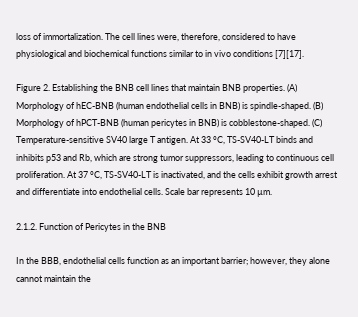loss of immortalization. The cell lines were, therefore, considered to have physiological and biochemical functions similar to in vivo conditions [7][17].

Figure 2. Establishing the BNB cell lines that maintain BNB properties. (A) Morphology of hEC-BNB (human endothelial cells in BNB) is spindle-shaped. (B) Morphology of hPCT-BNB (human pericytes in BNB) is cobblestone-shaped. (C) Temperature-sensitive SV40 large T antigen. At 33 °C, TS-SV40-LT binds and inhibits p53 and Rb, which are strong tumor suppressors, leading to continuous cell proliferation. At 37 °C, TS-SV40-LT is inactivated, and the cells exhibit growth arrest and differentiate into endothelial cells. Scale bar represents 10 µm.

2.1.2. Function of Pericytes in the BNB

In the BBB, endothelial cells function as an important barrier; however, they alone cannot maintain the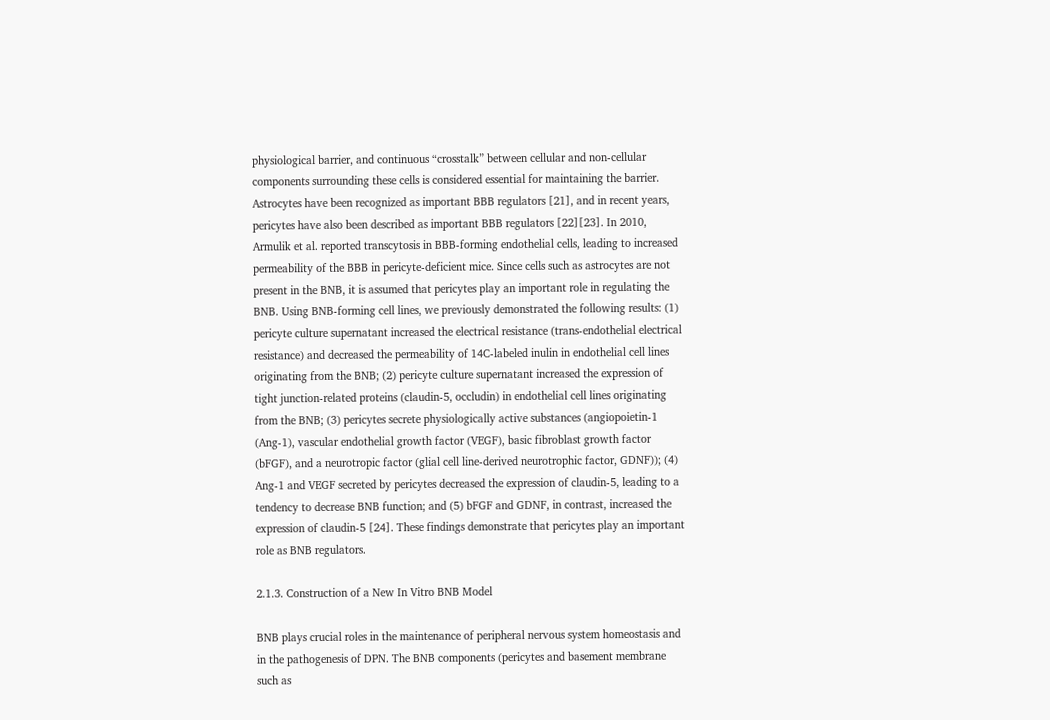physiological barrier, and continuous “crosstalk” between cellular and non-cellular components surrounding these cells is considered essential for maintaining the barrier. Astrocytes have been recognized as important BBB regulators [21], and in recent years, pericytes have also been described as important BBB regulators [22][23]. In 2010, Armulik et al. reported transcytosis in BBB-forming endothelial cells, leading to increased permeability of the BBB in pericyte-deficient mice. Since cells such as astrocytes are not present in the BNB, it is assumed that pericytes play an important role in regulating the BNB. Using BNB-forming cell lines, we previously demonstrated the following results: (1) pericyte culture supernatant increased the electrical resistance (trans-endothelial electrical resistance) and decreased the permeability of 14C-labeled inulin in endothelial cell lines originating from the BNB; (2) pericyte culture supernatant increased the expression of tight junction-related proteins (claudin-5, occludin) in endothelial cell lines originating from the BNB; (3) pericytes secrete physiologically active substances (angiopoietin-1 (Ang-1), vascular endothelial growth factor (VEGF), basic fibroblast growth factor (bFGF), and a neurotropic factor (glial cell line-derived neurotrophic factor, GDNF)); (4) Ang-1 and VEGF secreted by pericytes decreased the expression of claudin-5, leading to a tendency to decrease BNB function; and (5) bFGF and GDNF, in contrast, increased the expression of claudin-5 [24]. These findings demonstrate that pericytes play an important role as BNB regulators.

2.1.3. Construction of a New In Vitro BNB Model

BNB plays crucial roles in the maintenance of peripheral nervous system homeostasis and in the pathogenesis of DPN. The BNB components (pericytes and basement membrane such as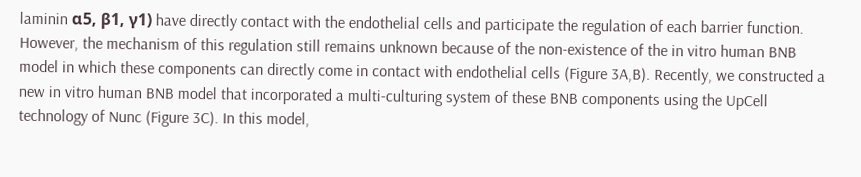laminin α5, β1, γ1) have directly contact with the endothelial cells and participate the regulation of each barrier function. However, the mechanism of this regulation still remains unknown because of the non-existence of the in vitro human BNB model in which these components can directly come in contact with endothelial cells (Figure 3A,B). Recently, we constructed a new in vitro human BNB model that incorporated a multi-culturing system of these BNB components using the UpCell technology of Nunc (Figure 3C). In this model,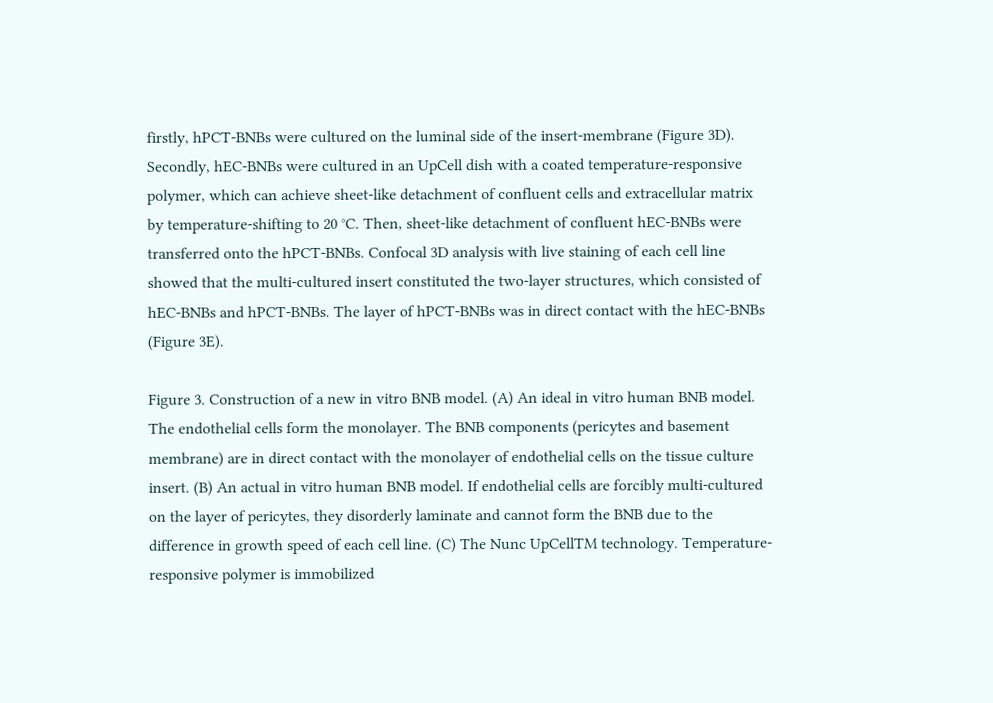firstly, hPCT-BNBs were cultured on the luminal side of the insert-membrane (Figure 3D). Secondly, hEC-BNBs were cultured in an UpCell dish with a coated temperature-responsive polymer, which can achieve sheet-like detachment of confluent cells and extracellular matrix by temperature-shifting to 20 °C. Then, sheet-like detachment of confluent hEC-BNBs were transferred onto the hPCT-BNBs. Confocal 3D analysis with live staining of each cell line showed that the multi-cultured insert constituted the two-layer structures, which consisted of hEC-BNBs and hPCT-BNBs. The layer of hPCT-BNBs was in direct contact with the hEC-BNBs (Figure 3E).

Figure 3. Construction of a new in vitro BNB model. (A) An ideal in vitro human BNB model. The endothelial cells form the monolayer. The BNB components (pericytes and basement membrane) are in direct contact with the monolayer of endothelial cells on the tissue culture insert. (B) An actual in vitro human BNB model. If endothelial cells are forcibly multi-cultured on the layer of pericytes, they disorderly laminate and cannot form the BNB due to the difference in growth speed of each cell line. (C) The Nunc UpCellTM technology. Temperature-responsive polymer is immobilized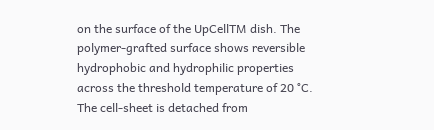on the surface of the UpCellTM dish. The polymer-grafted surface shows reversible hydrophobic and hydrophilic properties across the threshold temperature of 20 °C. The cell-sheet is detached from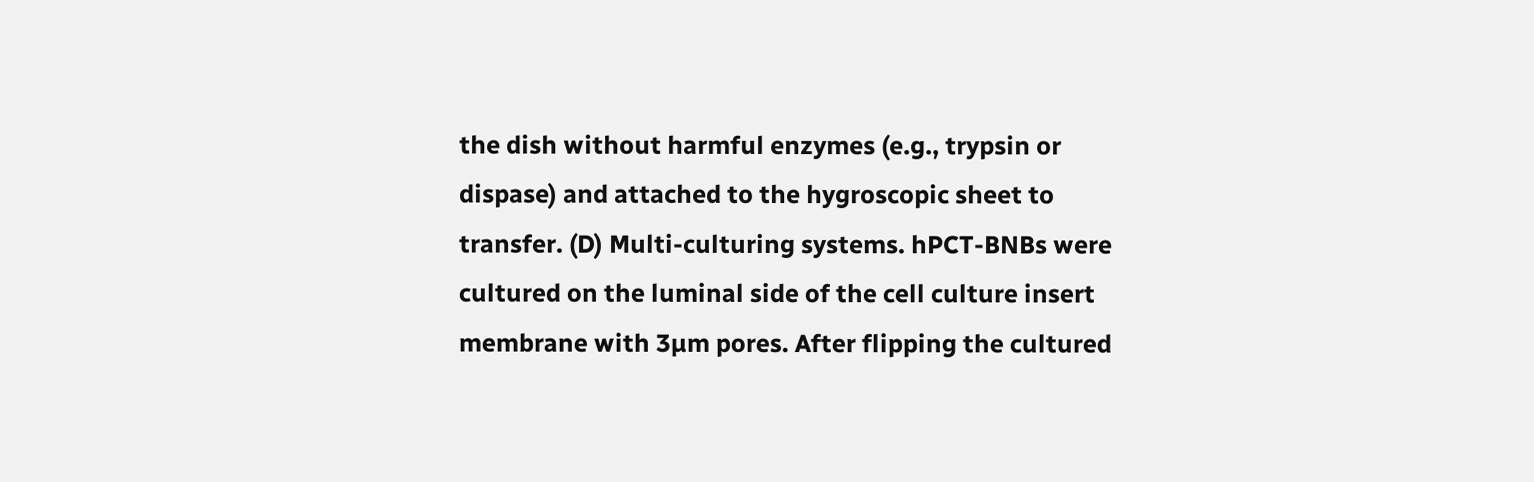the dish without harmful enzymes (e.g., trypsin or dispase) and attached to the hygroscopic sheet to transfer. (D) Multi-culturing systems. hPCT-BNBs were cultured on the luminal side of the cell culture insert membrane with 3µm pores. After flipping the cultured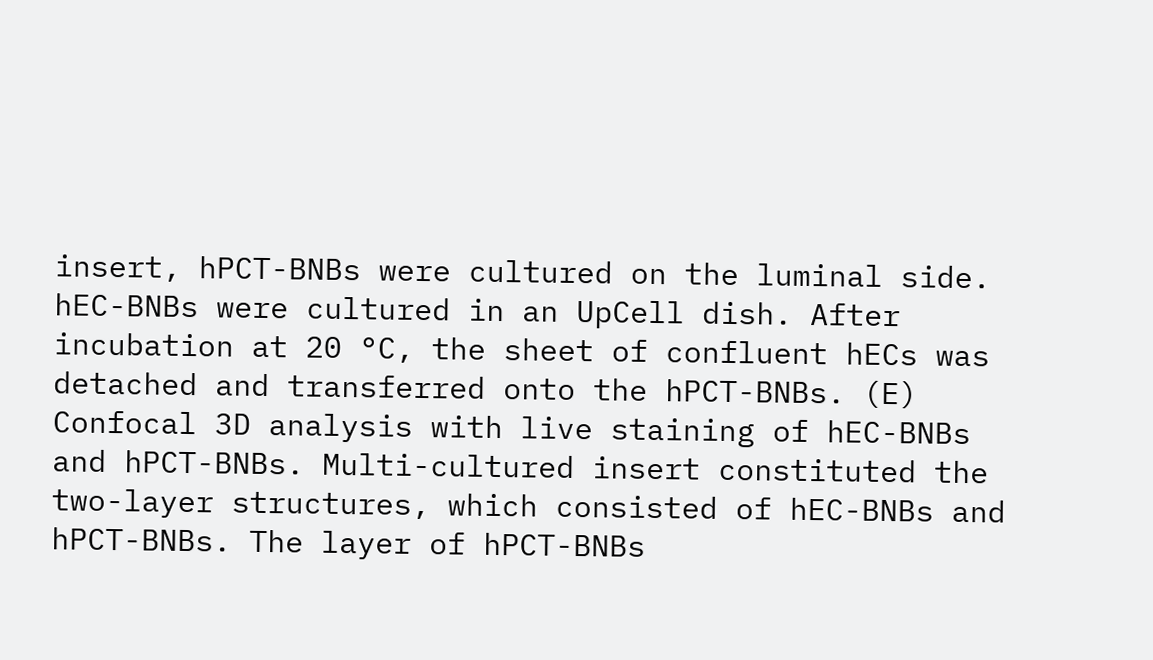insert, hPCT-BNBs were cultured on the luminal side. hEC-BNBs were cultured in an UpCell dish. After incubation at 20 °C, the sheet of confluent hECs was detached and transferred onto the hPCT-BNBs. (E) Confocal 3D analysis with live staining of hEC-BNBs and hPCT-BNBs. Multi-cultured insert constituted the two-layer structures, which consisted of hEC-BNBs and hPCT-BNBs. The layer of hPCT-BNBs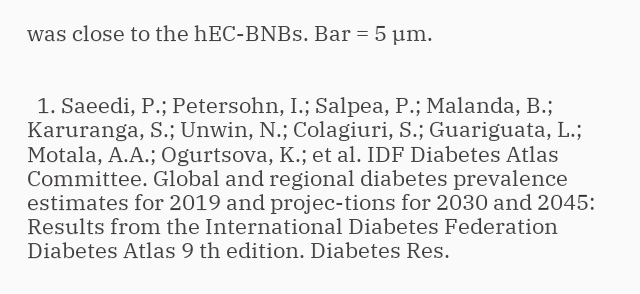was close to the hEC-BNBs. Bar = 5 µm.


  1. Saeedi, P.; Petersohn, I.; Salpea, P.; Malanda, B.; Karuranga, S.; Unwin, N.; Colagiuri, S.; Guariguata, L.; Motala, A.A.; Ogurtsova, K.; et al. IDF Diabetes Atlas Committee. Global and regional diabetes prevalence estimates for 2019 and projec-tions for 2030 and 2045: Results from the International Diabetes Federation Diabetes Atlas 9 th edition. Diabetes Res.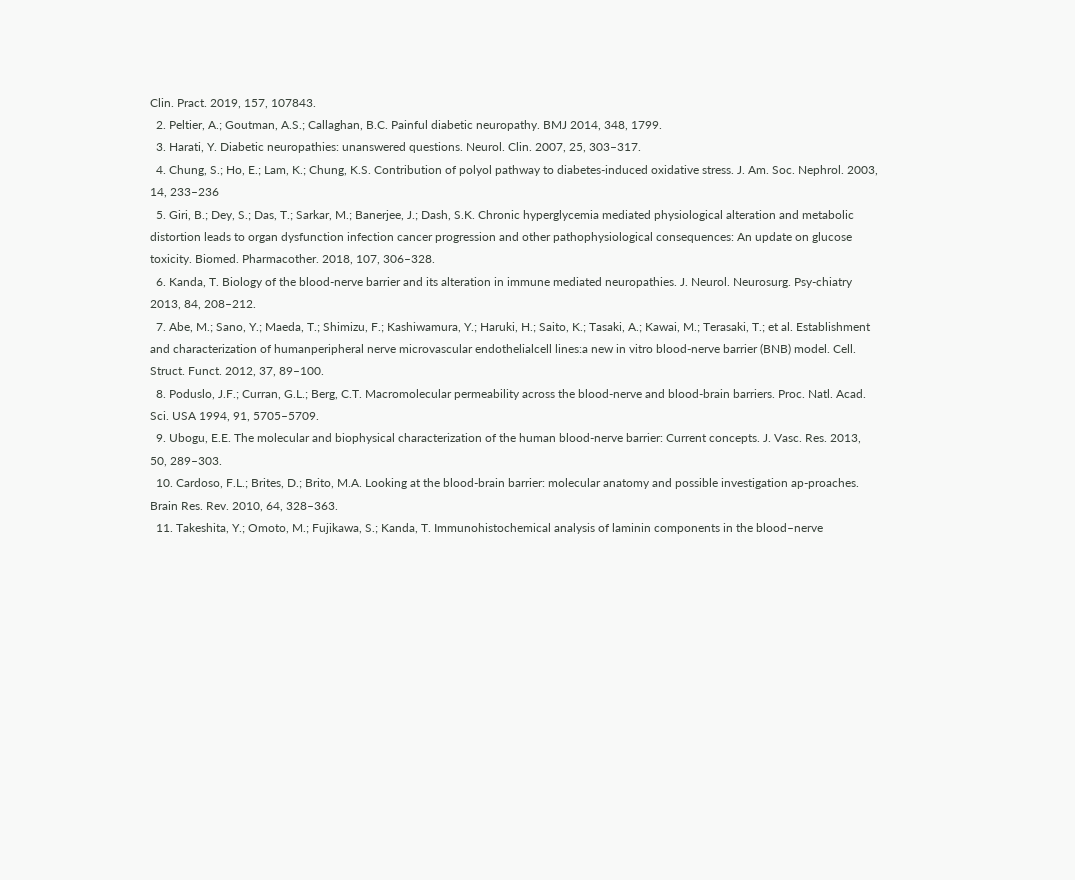Clin. Pract. 2019, 157, 107843.
  2. Peltier, A.; Goutman, A.S.; Callaghan, B.C. Painful diabetic neuropathy. BMJ 2014, 348, 1799.
  3. Harati, Y. Diabetic neuropathies: unanswered questions. Neurol. Clin. 2007, 25, 303–317.
  4. Chung, S.; Ho, E.; Lam, K.; Chung, K.S. Contribution of polyol pathway to diabetes-induced oxidative stress. J. Am. Soc. Nephrol. 2003, 14, 233–236
  5. Giri, B.; Dey, S.; Das, T.; Sarkar, M.; Banerjee, J.; Dash, S.K. Chronic hyperglycemia mediated physiological alteration and metabolic distortion leads to organ dysfunction infection cancer progression and other pathophysiological consequences: An update on glucose toxicity. Biomed. Pharmacother. 2018, 107, 306–328.
  6. Kanda, T. Biology of the blood-nerve barrier and its alteration in immune mediated neuropathies. J. Neurol. Neurosurg. Psy-chiatry 2013, 84, 208–212.
  7. Abe, M.; Sano, Y.; Maeda, T.; Shimizu, F.; Kashiwamura, Y.; Haruki, H.; Saito, K.; Tasaki, A.; Kawai, M.; Terasaki, T.; et al. Establishment and characterization of humanperipheral nerve microvascular endothelialcell lines:a new in vitro blood-nerve barrier (BNB) model. Cell. Struct. Funct. 2012, 37, 89–100.
  8. Poduslo, J.F.; Curran, G.L.; Berg, C.T. Macromolecular permeability across the blood-nerve and blood-brain barriers. Proc. Natl. Acad. Sci. USA 1994, 91, 5705–5709.
  9. Ubogu, E.E. The molecular and biophysical characterization of the human blood-nerve barrier: Current concepts. J. Vasc. Res. 2013, 50, 289–303.
  10. Cardoso, F.L.; Brites, D.; Brito, M.A. Looking at the blood‐brain barrier: molecular anatomy and possible investigation ap-proaches. Brain Res. Rev. 2010, 64, 328–363.
  11. Takeshita, Y.; Omoto, M.; Fujikawa, S.; Kanda, T. Immunohistochemical analysis of laminin components in the blood–nerve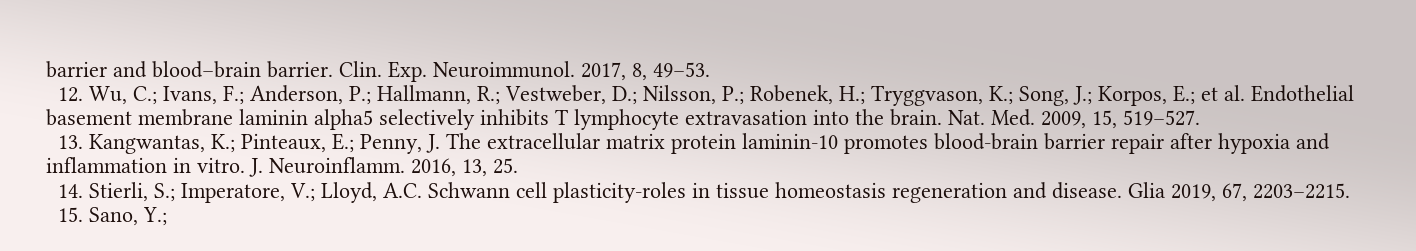barrier and blood–brain barrier. Clin. Exp. Neuroimmunol. 2017, 8, 49–53.
  12. Wu, C.; Ivans, F.; Anderson, P.; Hallmann, R.; Vestweber, D.; Nilsson, P.; Robenek, H.; Tryggvason, K.; Song, J.; Korpos, E.; et al. Endothelial basement membrane laminin alpha5 selectively inhibits T lymphocyte extravasation into the brain. Nat. Med. 2009, 15, 519–527.
  13. Kangwantas, K.; Pinteaux, E.; Penny, J. The extracellular matrix protein laminin‐10 promotes blood‐brain barrier repair after hypoxia and inflammation in vitro. J. Neuroinflamm. 2016, 13, 25.
  14. Stierli, S.; Imperatore, V.; Lloyd, A.C. Schwann cell plasticity‐roles in tissue homeostasis regeneration and disease. Glia 2019, 67, 2203–2215.
  15. Sano, Y.;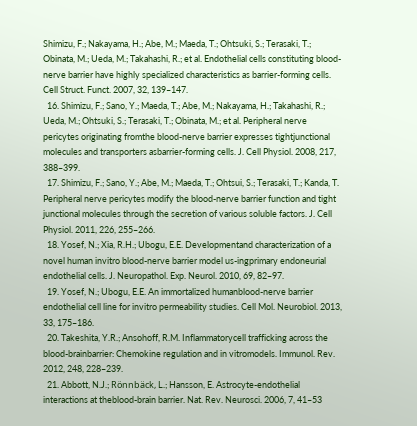Shimizu, F.; Nakayama, H.; Abe, M.; Maeda, T.; Ohtsuki, S.; Terasaki, T.; Obinata, M.; Ueda, M.; Takahashi, R.; et al. Endothelial cells constituting blood-nerve barrier have highly specialized characteristics as barrier-forming cells. Cell Struct. Funct. 2007, 32, 139–147.
  16. Shimizu, F.; Sano, Y.; Maeda, T.; Abe, M.; Nakayama, H.; Takahashi, R.; Ueda, M.; Ohtsuki, S.; Terasaki, T.; Obinata, M.; et al. Peripheral nerve pericytes originating fromthe blood-nerve barrier expresses tightjunctional molecules and transporters asbarrier-forming cells. J. Cell Physiol. 2008, 217, 388–399.
  17. Shimizu, F.; Sano, Y.; Abe, M.; Maeda, T.; Ohtsui, S.; Terasaki, T.; Kanda, T. Peripheral nerve pericytes modify the blood-nerve barrier function and tight junctional molecules through the secretion of various soluble factors. J. Cell Physiol. 2011, 226, 255–266.
  18. Yosef, N.; Xia, R.H.; Ubogu, E.E. Developmentand characterization of a novel human invitro blood-nerve barrier model us-ingprimary endoneurial endothelial cells. J. Neuropathol. Exp. Neurol. 2010, 69, 82–97.
  19. Yosef, N.; Ubogu, E.E. An immortalized humanblood-nerve barrier endothelial cell line for invitro permeability studies. Cell Mol. Neurobiol. 2013, 33, 175–186.
  20. Takeshita, Y.R.; Ansohoff, R.M. Inflammatorycell trafficking across the blood-brainbarrier: Chemokine regulation and in vitromodels. Immunol. Rev. 2012, 248, 228–239.
  21. Abbott, N.J.; Rönnbäck, L.; Hansson, E. Astrocyte-endothelial interactions at theblood-brain barrier. Nat. Rev. Neurosci. 2006, 7, 41–53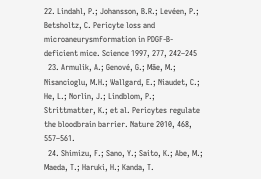22. Lindahl, P.; Johansson, B.R.; Levéen, P.; Betsholtz, C. Pericyte loss and microaneurysmformation in PDGF-B-deficient mice. Science 1997, 277, 242–245
  23. Armulik, A.; Genové, G.; Mäe, M.; Nisancioglu, M.H.; Wallgard, E.; Niaudet, C.; He, L.; Norlin, J.; Lindblom, P.; Strittmatter, K.; et al. Pericytes regulate the bloodbrain barrier. Nature 2010, 468, 557–561.
  24. Shimizu, F.; Sano, Y.; Saito, K.; Abe, M.; Maeda, T.; Haruki, H.; Kanda, T.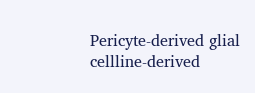Pericyte-derived glial cellline-derived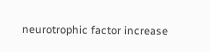neurotrophic factor increase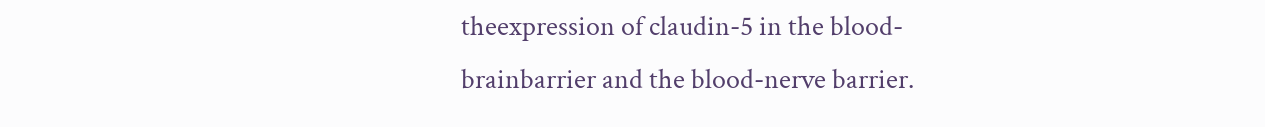theexpression of claudin-5 in the blood-brainbarrier and the blood-nerve barrier.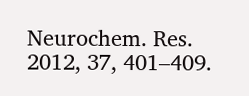Neurochem. Res. 2012, 37, 401–409.